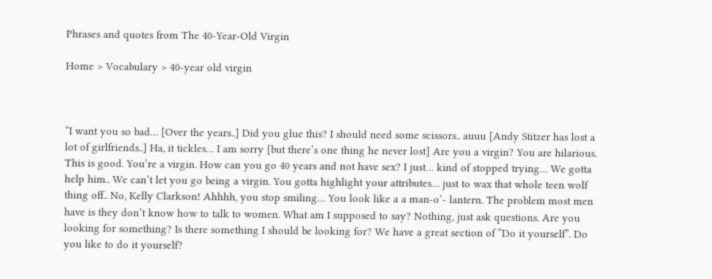Phrases and quotes from The 40-Year-Old Virgin

Home > Vocabulary > 40-year old virgin



“I want you so bad… [Over the years..] Did you glue this? I should need some scissors.. auuu [Andy Stitzer has lost a lot of girlfriends..] Ha, it tickles… I am sorry [but there’s one thing he never lost] Are you a virgin? You are hilarious. This is good. You’re a virgin. How can you go 40 years and not have sex? I just… kind of stopped trying… We gotta help him.. We can’t let you go being a virgin. You gotta highlight your attributes… just to wax that whole teen wolf thing off.. No, Kelly Clarkson! Ahhhh, you stop smiling… You look like a a man-o’- lantern. The problem most men have is they don’t know how to talk to women. What am I supposed to say? Nothing, just ask questions. Are you looking for something? Is there something I should be looking for? We have a great section of “Do it yourself”. Do you like to do it yourself?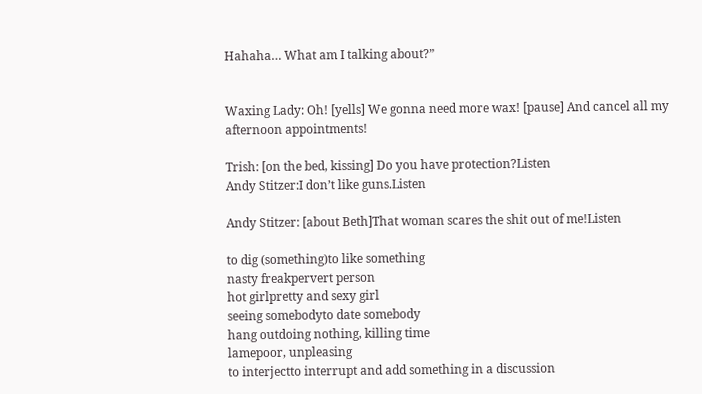Hahaha… What am I talking about?”


Waxing Lady: Oh! [yells] We gonna need more wax! [pause] And cancel all my afternoon appointments!

Trish: [on the bed, kissing] Do you have protection?Listen
Andy Stitzer:I don’t like guns.Listen

Andy Stitzer: [about Beth]That woman scares the shit out of me!Listen

to dig (something)to like something
nasty freakpervert person
hot girlpretty and sexy girl
seeing somebodyto date somebody
hang outdoing nothing, killing time
lamepoor, unpleasing
to interjectto interrupt and add something in a discussion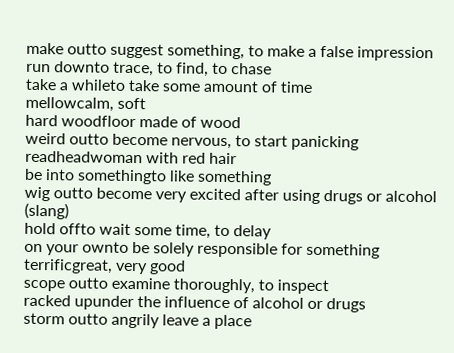make outto suggest something, to make a false impression
run downto trace, to find, to chase
take a whileto take some amount of time
mellowcalm, soft
hard woodfloor made of wood
weird outto become nervous, to start panicking
readheadwoman with red hair
be into somethingto like something
wig outto become very excited after using drugs or alcohol (slang)
hold offto wait some time, to delay
on your ownto be solely responsible for something
terrificgreat, very good
scope outto examine thoroughly, to inspect
racked upunder the influence of alcohol or drugs
storm outto angrily leave a place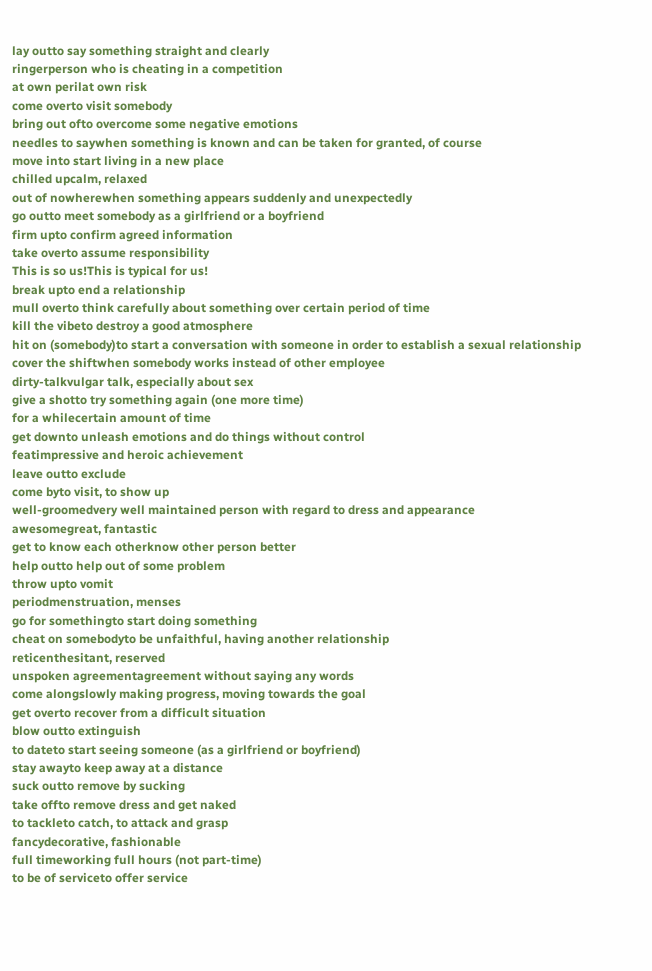lay outto say something straight and clearly
ringerperson who is cheating in a competition
at own perilat own risk
come overto visit somebody
bring out ofto overcome some negative emotions
needles to saywhen something is known and can be taken for granted, of course
move into start living in a new place
chilled upcalm, relaxed
out of nowherewhen something appears suddenly and unexpectedly
go outto meet somebody as a girlfriend or a boyfriend
firm upto confirm agreed information
take overto assume responsibility
This is so us!This is typical for us!
break upto end a relationship
mull overto think carefully about something over certain period of time
kill the vibeto destroy a good atmosphere
hit on (somebody)to start a conversation with someone in order to establish a sexual relationship
cover the shiftwhen somebody works instead of other employee
dirty-talkvulgar talk, especially about sex
give a shotto try something again (one more time)
for a whilecertain amount of time
get downto unleash emotions and do things without control
featimpressive and heroic achievement
leave outto exclude
come byto visit, to show up
well-groomedvery well maintained person with regard to dress and appearance
awesomegreat, fantastic
get to know each otherknow other person better
help outto help out of some problem
throw upto vomit
periodmenstruation, menses
go for somethingto start doing something
cheat on somebodyto be unfaithful, having another relationship
reticenthesitant, reserved
unspoken agreementagreement without saying any words
come alongslowly making progress, moving towards the goal
get overto recover from a difficult situation
blow outto extinguish
to dateto start seeing someone (as a girlfriend or boyfriend)
stay awayto keep away at a distance
suck outto remove by sucking
take offto remove dress and get naked
to tackleto catch, to attack and grasp
fancydecorative, fashionable
full timeworking full hours (not part-time)
to be of serviceto offer service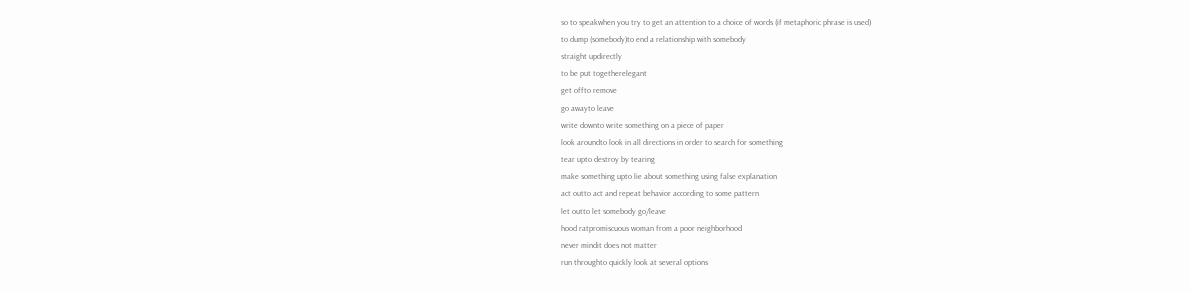so to speakwhen you try to get an attention to a choice of words (if metaphoric phrase is used)
to dump (somebody)to end a relationship with somebody
straight updirectly
to be put togetherelegant
get offto remove
go awayto leave
write downto write something on a piece of paper
look aroundto look in all directions in order to search for something
tear upto destroy by tearing
make something upto lie about something using false explanation
act outto act and repeat behavior according to some pattern
let outto let somebody go/leave
hood ratpromiscuous woman from a poor neighborhood
never mindit does not matter
run throughto quickly look at several options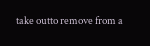take outto remove from a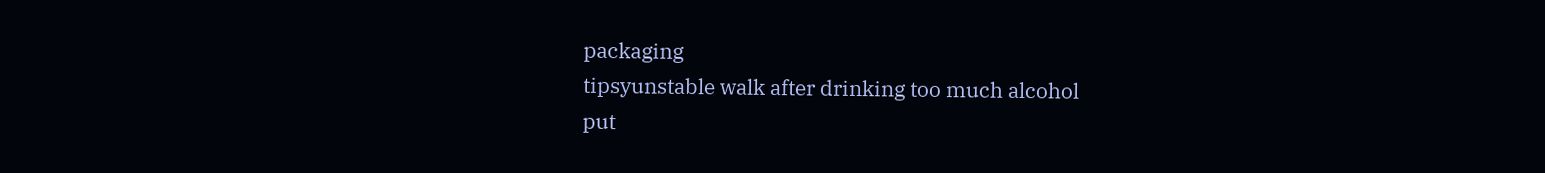packaging
tipsyunstable walk after drinking too much alcohol
put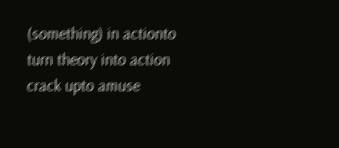(something) in actionto turn theory into action
crack upto amuse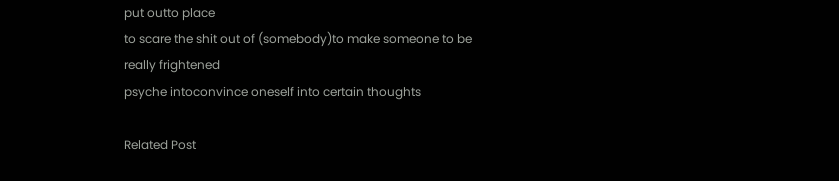put outto place
to scare the shit out of (somebody)to make someone to be really frightened
psyche intoconvince oneself into certain thoughts

Related Post